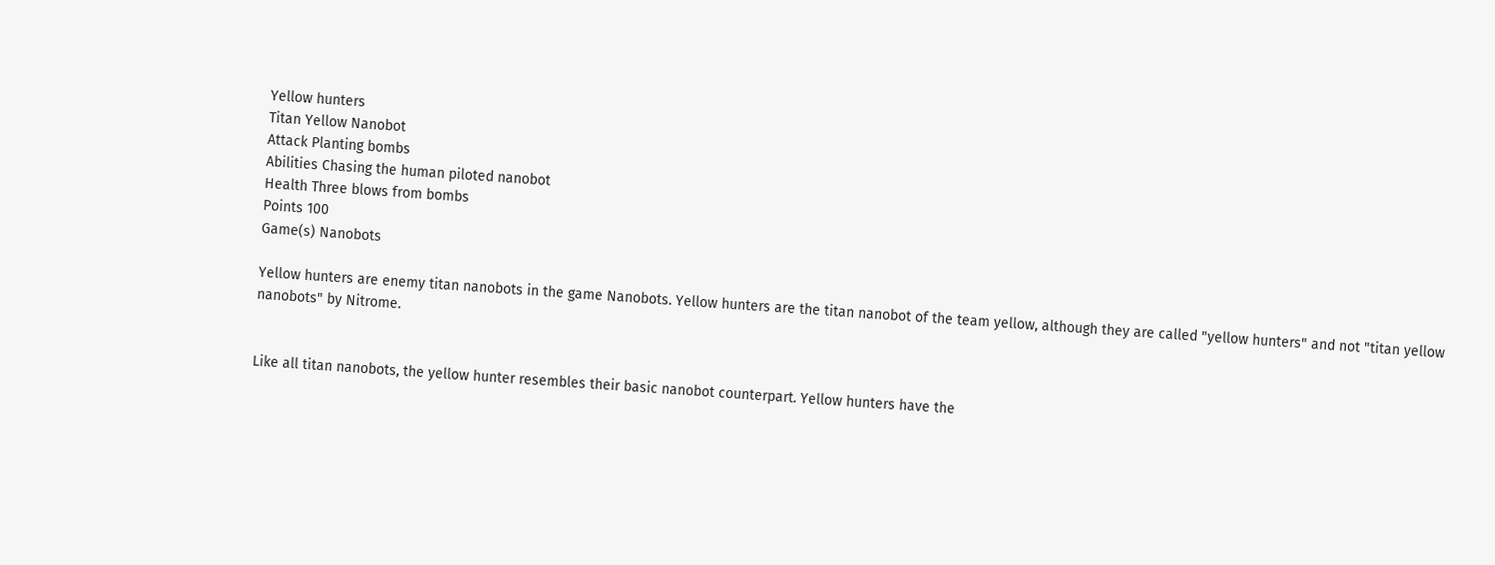Yellow hunters
Titan Yellow Nanobot
Attack Planting bombs
Abilities Chasing the human piloted nanobot
Health Three blows from bombs
Points 100
Game(s) Nanobots

Yellow hunters are enemy titan nanobots in the game Nanobots. Yellow hunters are the titan nanobot of the team yellow, although they are called "yellow hunters" and not "titan yellow nanobots" by Nitrome.


Like all titan nanobots, the yellow hunter resembles their basic nanobot counterpart. Yellow hunters have the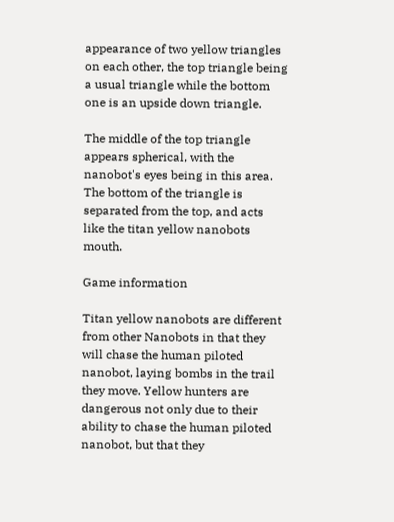appearance of two yellow triangles on each other, the top triangle being a usual triangle while the bottom one is an upside down triangle.

The middle of the top triangle appears spherical, with the nanobot's eyes being in this area. The bottom of the triangle is separated from the top, and acts like the titan yellow nanobots mouth.

Game information

Titan yellow nanobots are different from other Nanobots in that they will chase the human piloted nanobot, laying bombs in the trail they move. Yellow hunters are dangerous not only due to their ability to chase the human piloted nanobot, but that they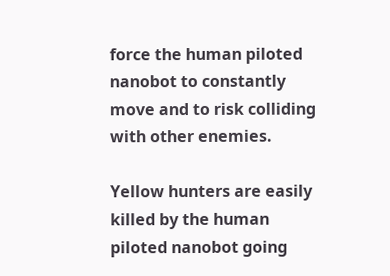force the human piloted nanobot to constantly move and to risk colliding with other enemies.

Yellow hunters are easily killed by the human piloted nanobot going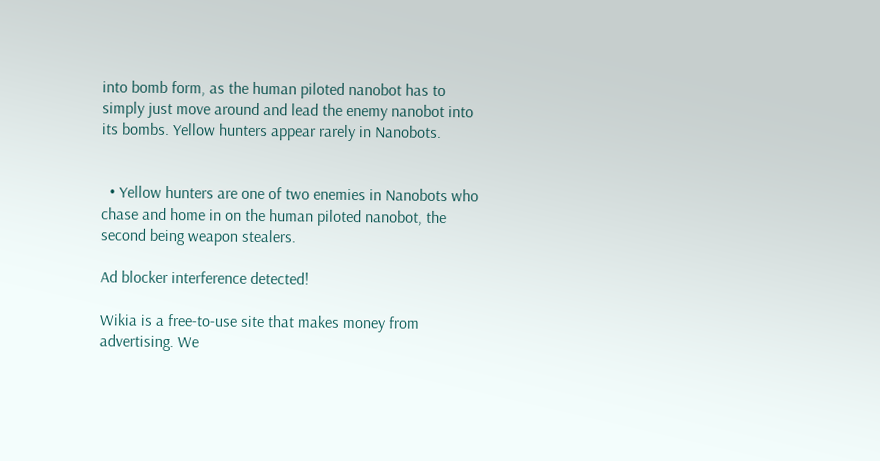into bomb form, as the human piloted nanobot has to simply just move around and lead the enemy nanobot into its bombs. Yellow hunters appear rarely in Nanobots.


  • Yellow hunters are one of two enemies in Nanobots who chase and home in on the human piloted nanobot, the second being weapon stealers.

Ad blocker interference detected!

Wikia is a free-to-use site that makes money from advertising. We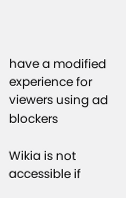have a modified experience for viewers using ad blockers

Wikia is not accessible if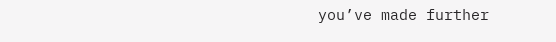you’ve made further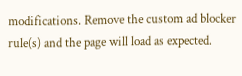modifications. Remove the custom ad blocker rule(s) and the page will load as expected.